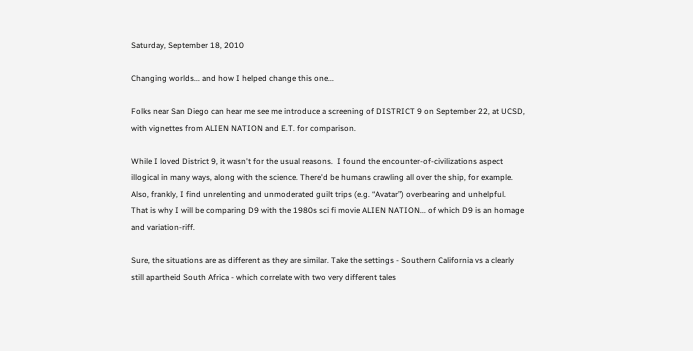Saturday, September 18, 2010

Changing worlds... and how I helped change this one...

Folks near San Diego can hear me see me introduce a screening of DISTRICT 9 on September 22, at UCSD, with vignettes from ALIEN NATION and E.T. for comparison.

While I loved District 9, it wasn't for the usual reasons.  I found the encounter-of-civilizations aspect illogical in many ways, along with the science. There'd be humans crawling all over the ship, for example. Also, frankly, I find unrelenting and unmoderated guilt trips (e.g. “Avatar”) overbearing and unhelpful.  That is why I will be comparing D9 with the 1980s sci fi movie ALIEN NATION... of which D9 is an homage and variation-riff.

Sure, the situations are as different as they are similar. Take the settings - Southern California vs a clearly still apartheid South Africa - which correlate with two very different tales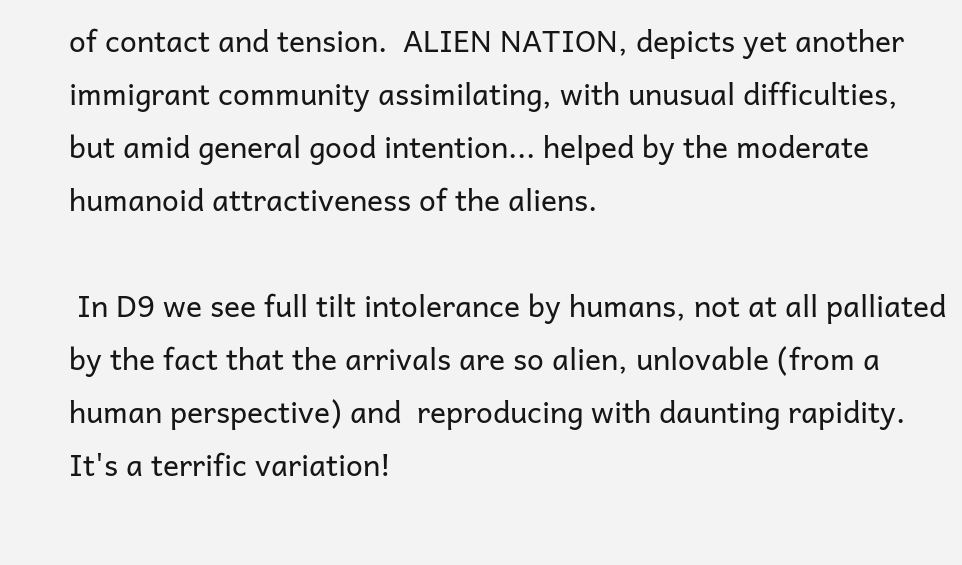of contact and tension.  ALIEN NATION, depicts yet another immigrant community assimilating, with unusual difficulties, but amid general good intention... helped by the moderate humanoid attractiveness of the aliens.

 In D9 we see full tilt intolerance by humans, not at all palliated by the fact that the arrivals are so alien, unlovable (from a human perspective) and  reproducing with daunting rapidity.  It's a terrific variation!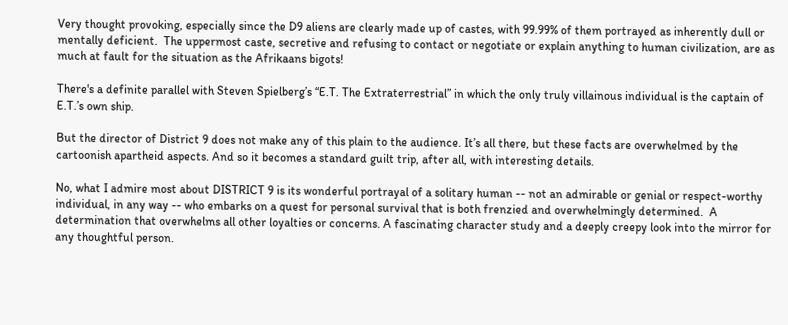Very thought provoking, especially since the D9 aliens are clearly made up of castes, with 99.99% of them portrayed as inherently dull or mentally deficient.  The uppermost caste, secretive and refusing to contact or negotiate or explain anything to human civilization, are as much at fault for the situation as the Afrikaans bigots!

There's a definite parallel with Steven Spielberg’s “E.T. The Extraterrestrial” in which the only truly villainous individual is the captain of E.T.’s own ship.

But the director of District 9 does not make any of this plain to the audience. It’s all there, but these facts are overwhelmed by the cartoonish apartheid aspects. And so it becomes a standard guilt trip, after all, with interesting details.

No, what I admire most about DISTRICT 9 is its wonderful portrayal of a solitary human -- not an admirable or genial or respect-worthy individual, in any way -- who embarks on a quest for personal survival that is both frenzied and overwhelmingly determined.  A determination that overwhelms all other loyalties or concerns. A fascinating character study and a deeply creepy look into the mirror for any thoughtful person.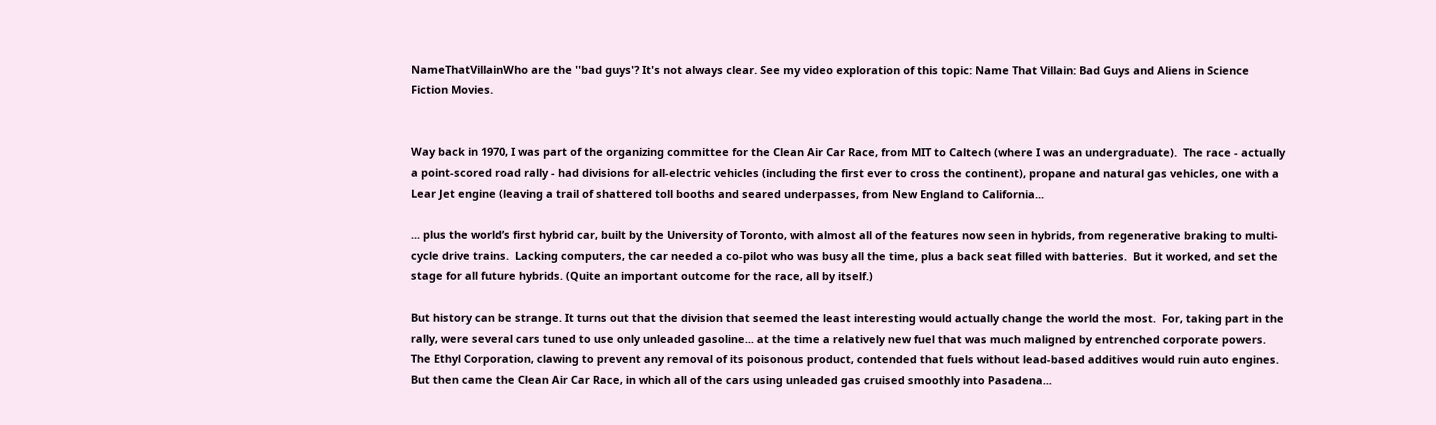NameThatVillainWho are the ''bad guys'? It's not always clear. See my video exploration of this topic: Name That Villain: Bad Guys and Aliens in Science Fiction Movies.


Way back in 1970, I was part of the organizing committee for the Clean Air Car Race, from MIT to Caltech (where I was an undergraduate).  The race - actually a point-scored road rally - had divisions for all-electric vehicles (including the first ever to cross the continent), propane and natural gas vehicles, one with a Lear Jet engine (leaving a trail of shattered toll booths and seared underpasses, from New England to California...

... plus the world’s first hybrid car, built by the University of Toronto, with almost all of the features now seen in hybrids, from regenerative braking to multi-cycle drive trains.  Lacking computers, the car needed a co-pilot who was busy all the time, plus a back seat filled with batteries.  But it worked, and set the stage for all future hybrids. (Quite an important outcome for the race, all by itself.)

But history can be strange. It turns out that the division that seemed the least interesting would actually change the world the most.  For, taking part in the rally, were several cars tuned to use only unleaded gasoline... at the time a relatively new fuel that was much maligned by entrenched corporate powers.  The Ethyl Corporation, clawing to prevent any removal of its poisonous product, contended that fuels without lead-based additives would ruin auto engines.  But then came the Clean Air Car Race, in which all of the cars using unleaded gas cruised smoothly into Pasadena...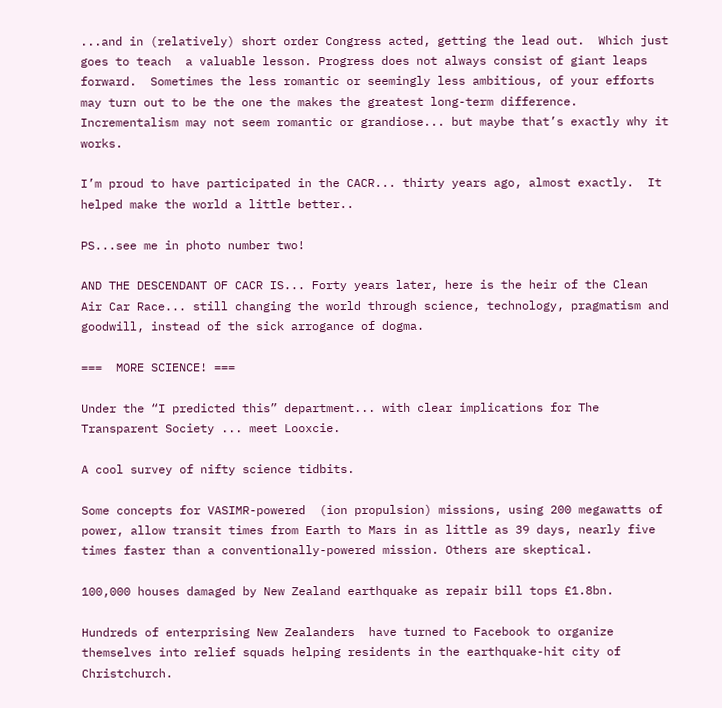...and in (relatively) short order Congress acted, getting the lead out.  Which just goes to teach  a valuable lesson. Progress does not always consist of giant leaps forward.  Sometimes the less romantic or seemingly less ambitious, of your efforts may turn out to be the one the makes the greatest long-term difference.  Incrementalism may not seem romantic or grandiose... but maybe that’s exactly why it works.

I’m proud to have participated in the CACR... thirty years ago, almost exactly.  It helped make the world a little better..

PS...see me in photo number two!

AND THE DESCENDANT OF CACR IS... Forty years later, here is the heir of the Clean Air Car Race... still changing the world through science, technology, pragmatism and goodwill, instead of the sick arrogance of dogma.

===  MORE SCIENCE! ===

Under the “I predicted this” department... with clear implications for The Transparent Society ... meet Looxcie.

A cool survey of nifty science tidbits.

Some concepts for VASIMR-powered  (ion propulsion) missions, using 200 megawatts of power, allow transit times from Earth to Mars in as little as 39 days, nearly five times faster than a conventionally-powered mission. Others are skeptical.

100,000 houses damaged by New Zealand earthquake as repair bill tops £1.8bn.

Hundreds of enterprising New Zealanders  have turned to Facebook to organize themselves into relief squads helping residents in the earthquake-hit city of Christchurch.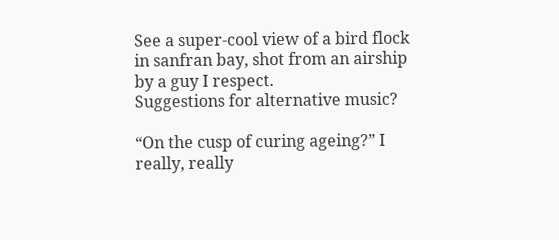See a super-cool view of a bird flock in sanfran bay, shot from an airship by a guy I respect.
Suggestions for alternative music?

“On the cusp of curing ageing?” I really, really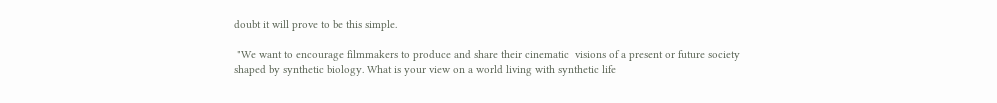doubt it will prove to be this simple.

 "We want to encourage filmmakers to produce and share their cinematic  visions of a present or future society shaped by synthetic biology. What is your view on a world living with synthetic life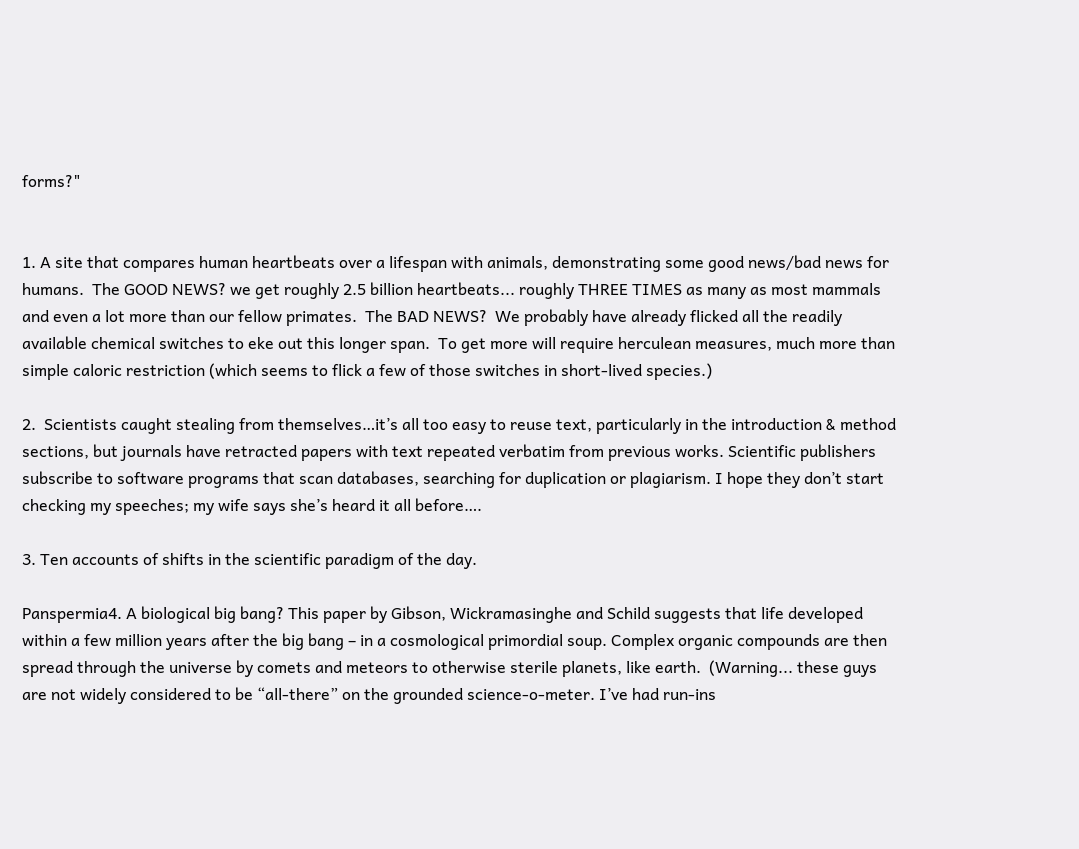forms?"


1. A site that compares human heartbeats over a lifespan with animals, demonstrating some good news/bad news for humans.  The GOOD NEWS? we get roughly 2.5 billion heartbeats... roughly THREE TIMES as many as most mammals and even a lot more than our fellow primates.  The BAD NEWS?  We probably have already flicked all the readily available chemical switches to eke out this longer span.  To get more will require herculean measures, much more than simple caloric restriction (which seems to flick a few of those switches in short-lived species.)

2.  Scientists caught stealing from themselves…it’s all too easy to reuse text, particularly in the introduction & method sections, but journals have retracted papers with text repeated verbatim from previous works. Scientific publishers subscribe to software programs that scan databases, searching for duplication or plagiarism. I hope they don’t start checking my speeches; my wife says she’s heard it all before….

3. Ten accounts of shifts in the scientific paradigm of the day.

Panspermia4. A biological big bang? This paper by Gibson, Wickramasinghe and Schild suggests that life developed within a few million years after the big bang – in a cosmological primordial soup. Complex organic compounds are then spread through the universe by comets and meteors to otherwise sterile planets, like earth.  (Warning... these guys are not widely considered to be “all-there” on the grounded science-o-meter. I’ve had run-ins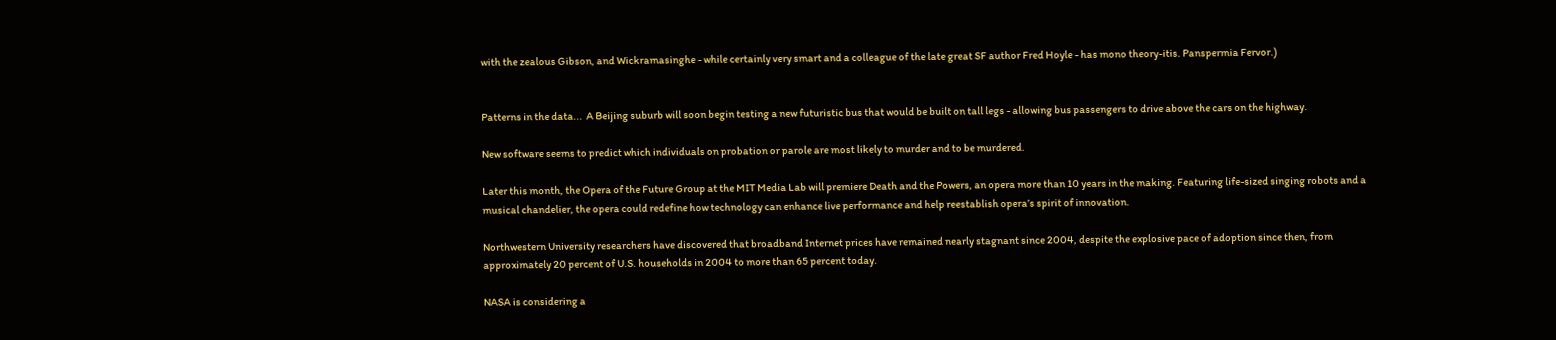with the zealous Gibson, and Wickramasinghe - while certainly very smart and a colleague of the late great SF author Fred Hoyle - has mono theory-itis. Panspermia Fervor.)


Patterns in the data...  A Beijing suburb will soon begin testing a new futuristic bus that would be built on tall legs - allowing bus passengers to drive above the cars on the highway.

New software seems to predict which individuals on probation or parole are most likely to murder and to be murdered.

Later this month, the Opera of the Future Group at the MIT Media Lab will premiere Death and the Powers, an opera more than 10 years in the making. Featuring life-sized singing robots and a musical chandelier, the opera could redefine how technology can enhance live performance and help reestablish opera’s spirit of innovation.

Northwestern University researchers have discovered that broadband Internet prices have remained nearly stagnant since 2004, despite the explosive pace of adoption since then, from approximately 20 percent of U.S. households in 2004 to more than 65 percent today.

NASA is considering a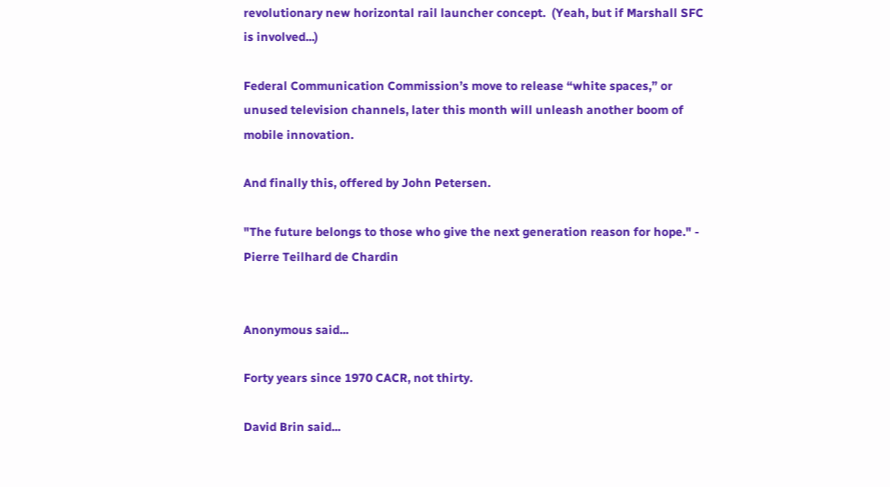revolutionary new horizontal rail launcher concept.  (Yeah, but if Marshall SFC is involved...)

Federal Communication Commission’s move to release “white spaces,” or unused television channels, later this month will unleash another boom of mobile innovation.

And finally this, offered by John Petersen.

"The future belongs to those who give the next generation reason for hope." - Pierre Teilhard de Chardin


Anonymous said...

Forty years since 1970 CACR, not thirty.

David Brin said...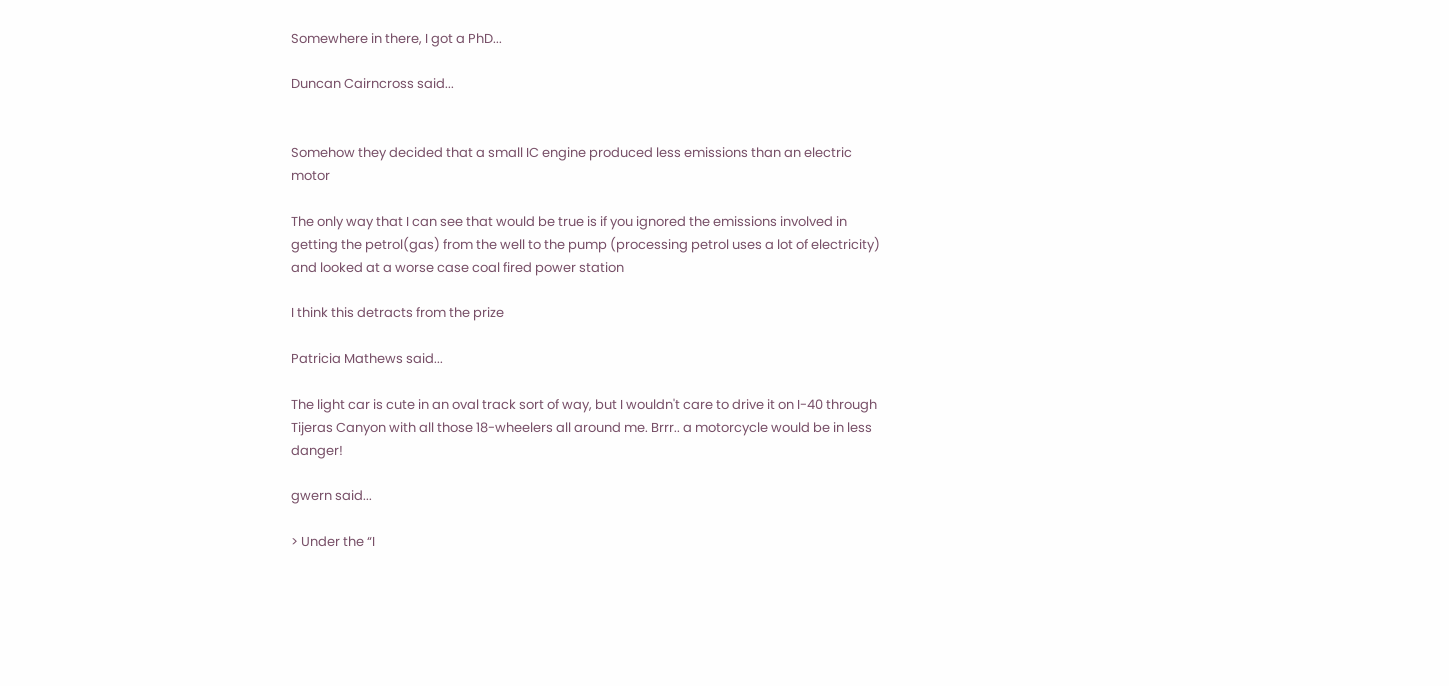Somewhere in there, I got a PhD...

Duncan Cairncross said...


Somehow they decided that a small IC engine produced less emissions than an electric motor

The only way that I can see that would be true is if you ignored the emissions involved in getting the petrol(gas) from the well to the pump (processing petrol uses a lot of electricity) and looked at a worse case coal fired power station

I think this detracts from the prize

Patricia Mathews said...

The light car is cute in an oval track sort of way, but I wouldn't care to drive it on I-40 through Tijeras Canyon with all those 18-wheelers all around me. Brrr.. a motorcycle would be in less danger!

gwern said...

> Under the “I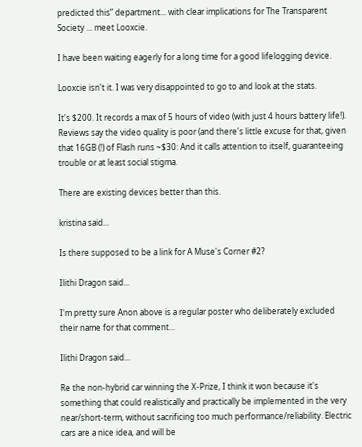predicted this” department... with clear implications for The Transparent Society ... meet Looxcie.

I have been waiting eagerly for a long time for a good lifelogging device.

Looxcie isn't it. I was very disappointed to go to and look at the stats.

It's $200. It records a max of 5 hours of video (with just 4 hours battery life!). Reviews say the video quality is poor (and there's little excuse for that, given that 16GB (!) of Flash runs ~$30: And it calls attention to itself, guaranteeing trouble or at least social stigma.

There are existing devices better than this.

kristina said...

Is there supposed to be a link for A Muse's Corner #2?

Ilithi Dragon said...

I'm pretty sure Anon above is a regular poster who deliberately excluded their name for that comment...

Ilithi Dragon said...

Re the non-hybrid car winning the X-Prize, I think it won because it's something that could realistically and practically be implemented in the very near/short-term, without sacrificing too much performance/reliability. Electric cars are a nice idea, and will be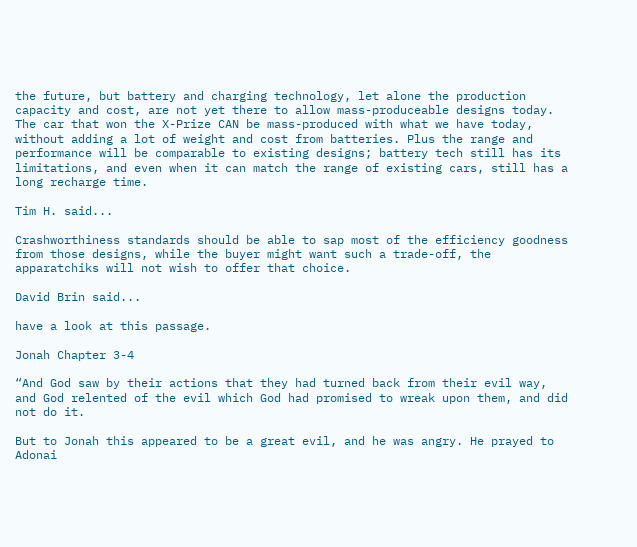the future, but battery and charging technology, let alone the production capacity and cost, are not yet there to allow mass-produceable designs today. The car that won the X-Prize CAN be mass-produced with what we have today, without adding a lot of weight and cost from batteries. Plus the range and performance will be comparable to existing designs; battery tech still has its limitations, and even when it can match the range of existing cars, still has a long recharge time.

Tim H. said...

Crashworthiness standards should be able to sap most of the efficiency goodness from those designs, while the buyer might want such a trade-off, the apparatchiks will not wish to offer that choice.

David Brin said...

have a look at this passage.

Jonah Chapter 3-4

“And God saw by their actions that they had turned back from their evil way, and God relented of the evil which God had promised to wreak upon them, and did not do it.

But to Jonah this appeared to be a great evil, and he was angry. He prayed to Adonai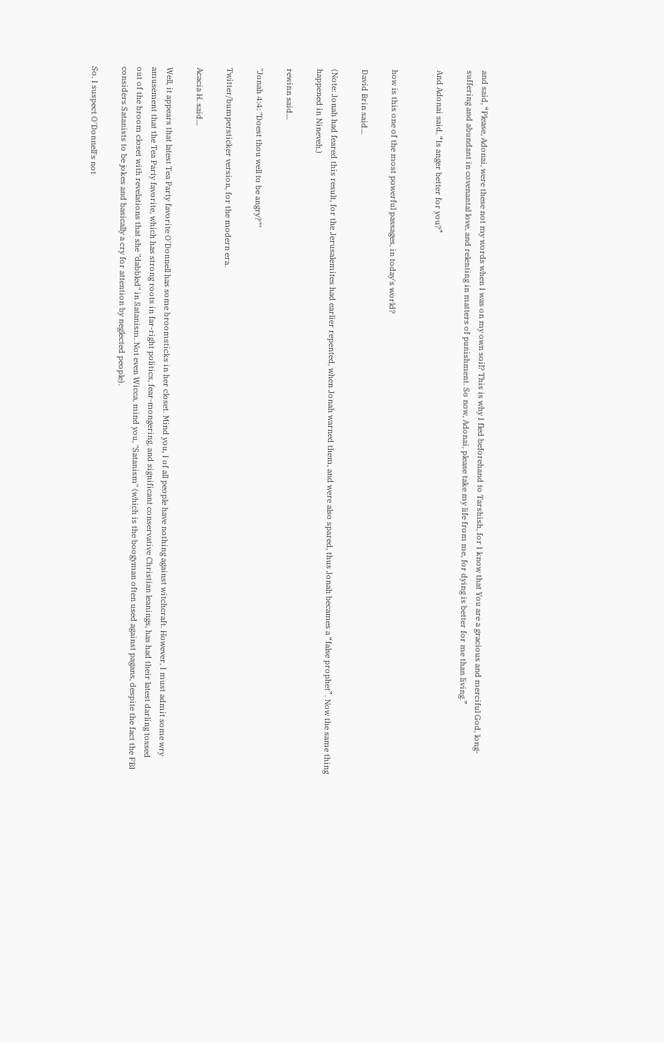and said, “Please, Adonai, were these not my words when I was on my own soil? This is why I fled beforehand to Tarshish, for I know that You are a gracious and merciful God, long-suffering and abundant in covenantal love, and relenting in matters of punishment. So now, Adonai, please take my life from me, for dying is better for me than living.”

And Adonai said, “Is anger better for you?”


how is this one of the most powerful passages, in today's world?

David Brin said...

(Note: Jonah had feared this result, for the Jerusalemites had earlier repented, when Jonah warned them, and were also spared, thus Jonah becames a “false prophet”. Now the same thing happened in Nineveh.)

rewinn said...

"Jonah 4:4: "Doest thou well to be angry?""

Twitter/bumpersticker version, for the modern era.

Acacia H. said...

Well, it appears that latest Tea Party favorite O'Donnell has some broomsticks in her closet. Mind you, I of all people have nothing against witchcraft. However, I must admit some wry amusement that the Tea Party favorite, which has strong roots in far-right politics, fear-mongering, and significant conservative Christian leanings, has had their latest darling tossed out of the broom closet with revelations that she "dabbled" in Satanism. Not even Wicca, mind you, "Satanism" (which is the boogyman often used against pagans, despite the fact the FBI considers Satanists to be jokes and basically a cry for attention by neglected people).

So. I suspect O'Donnell's not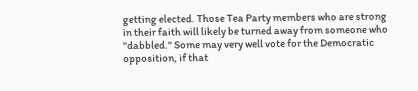getting elected. Those Tea Party members who are strong in their faith will likely be turned away from someone who "dabbled." Some may very well vote for the Democratic opposition, if that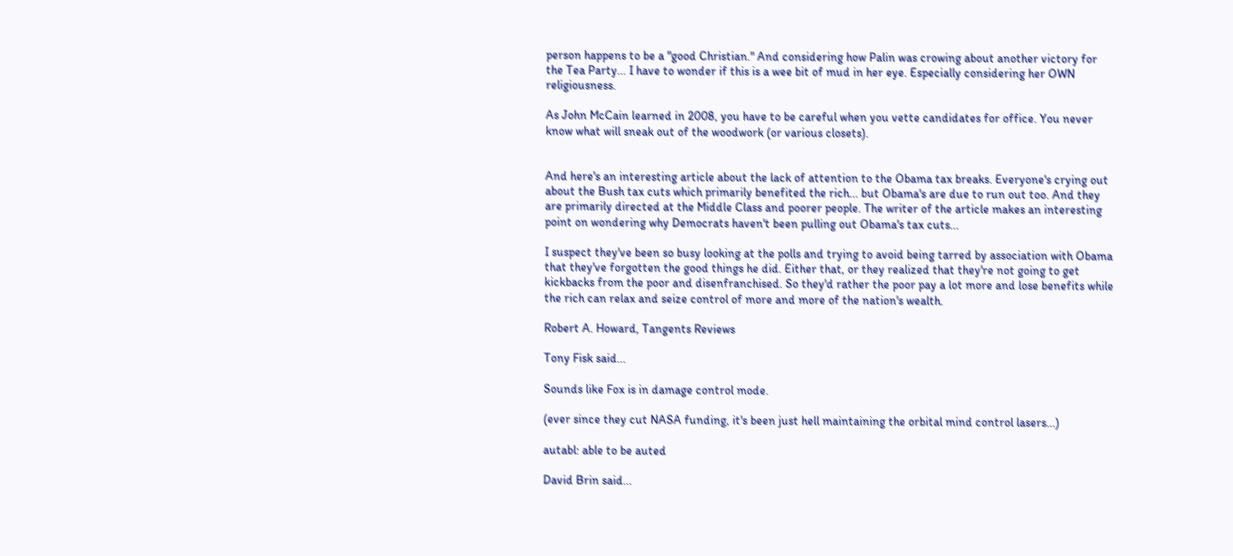person happens to be a "good Christian." And considering how Palin was crowing about another victory for the Tea Party... I have to wonder if this is a wee bit of mud in her eye. Especially considering her OWN religiousness.

As John McCain learned in 2008, you have to be careful when you vette candidates for office. You never know what will sneak out of the woodwork (or various closets).


And here's an interesting article about the lack of attention to the Obama tax breaks. Everyone's crying out about the Bush tax cuts which primarily benefited the rich... but Obama's are due to run out too. And they are primarily directed at the Middle Class and poorer people. The writer of the article makes an interesting point on wondering why Democrats haven't been pulling out Obama's tax cuts...

I suspect they've been so busy looking at the polls and trying to avoid being tarred by association with Obama that they've forgotten the good things he did. Either that, or they realized that they're not going to get kickbacks from the poor and disenfranchised. So they'd rather the poor pay a lot more and lose benefits while the rich can relax and seize control of more and more of the nation's wealth.

Robert A. Howard, Tangents Reviews

Tony Fisk said...

Sounds like Fox is in damage control mode.

(ever since they cut NASA funding, it's been just hell maintaining the orbital mind control lasers...)

autabl: able to be auted

David Brin said...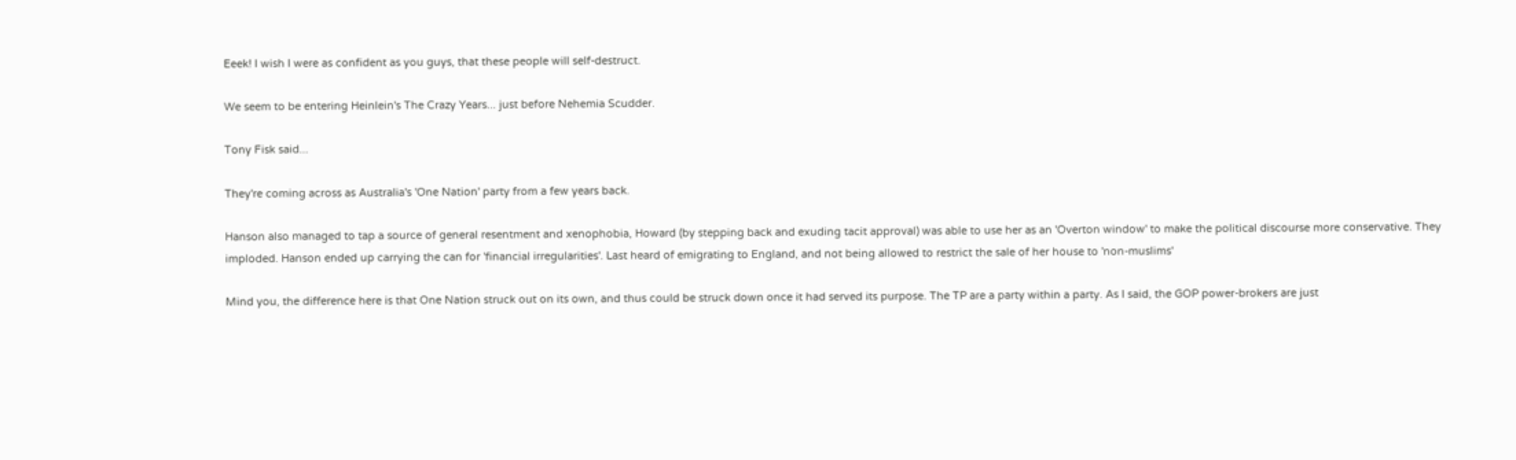Eeek! I wish I were as confident as you guys, that these people will self-destruct.

We seem to be entering Heinlein's The Crazy Years... just before Nehemia Scudder.

Tony Fisk said...

They're coming across as Australia's 'One Nation' party from a few years back.

Hanson also managed to tap a source of general resentment and xenophobia, Howard (by stepping back and exuding tacit approval) was able to use her as an 'Overton window' to make the political discourse more conservative. They imploded. Hanson ended up carrying the can for 'financial irregularities'. Last heard of emigrating to England, and not being allowed to restrict the sale of her house to 'non-muslims'

Mind you, the difference here is that One Nation struck out on its own, and thus could be struck down once it had served its purpose. The TP are a party within a party. As I said, the GOP power-brokers are just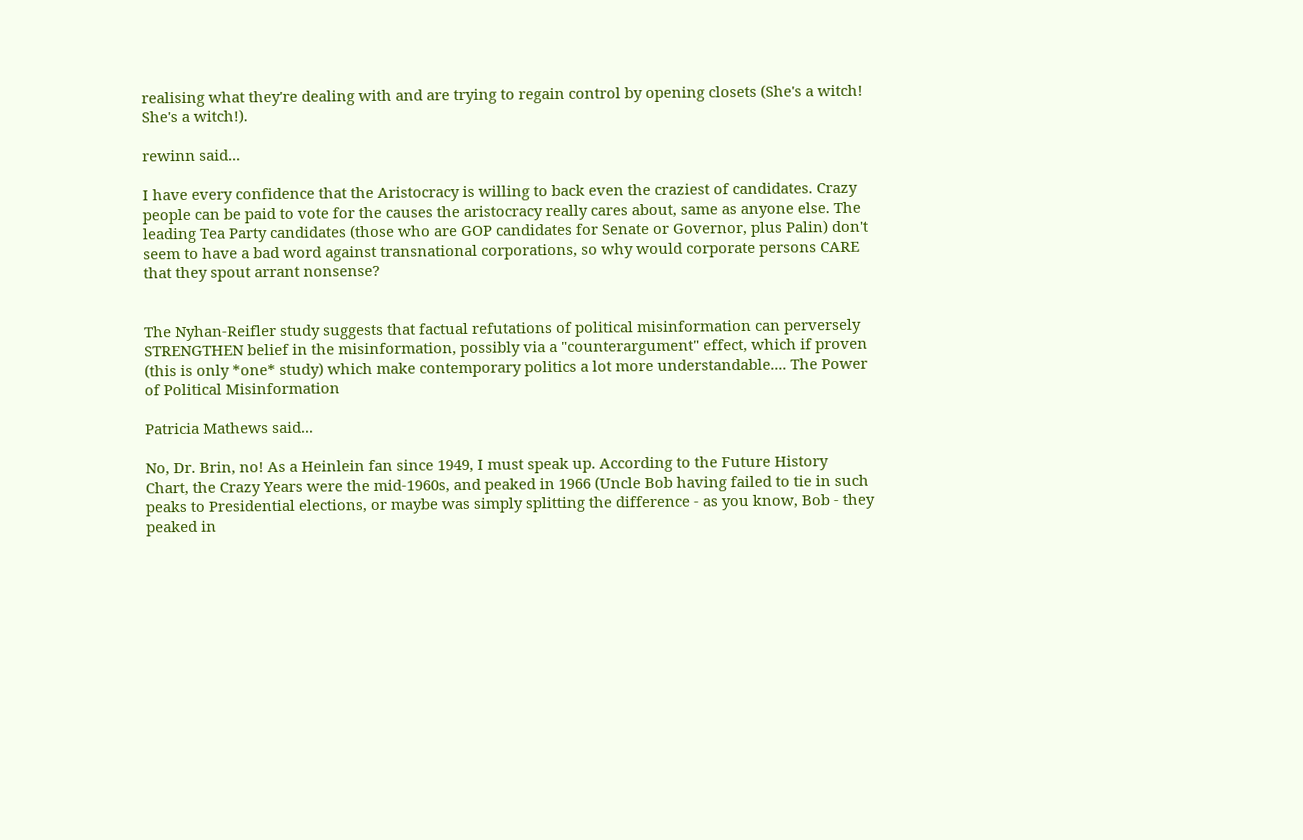realising what they're dealing with and are trying to regain control by opening closets (She's a witch! She's a witch!).

rewinn said...

I have every confidence that the Aristocracy is willing to back even the craziest of candidates. Crazy people can be paid to vote for the causes the aristocracy really cares about, same as anyone else. The leading Tea Party candidates (those who are GOP candidates for Senate or Governor, plus Palin) don't seem to have a bad word against transnational corporations, so why would corporate persons CARE that they spout arrant nonsense?


The Nyhan-Reifler study suggests that factual refutations of political misinformation can perversely STRENGTHEN belief in the misinformation, possibly via a "counterargument" effect, which if proven (this is only *one* study) which make contemporary politics a lot more understandable.... The Power of Political Misinformation

Patricia Mathews said...

No, Dr. Brin, no! As a Heinlein fan since 1949, I must speak up. According to the Future History Chart, the Crazy Years were the mid-1960s, and peaked in 1966 (Uncle Bob having failed to tie in such peaks to Presidential elections, or maybe was simply splitting the difference - as you know, Bob - they peaked in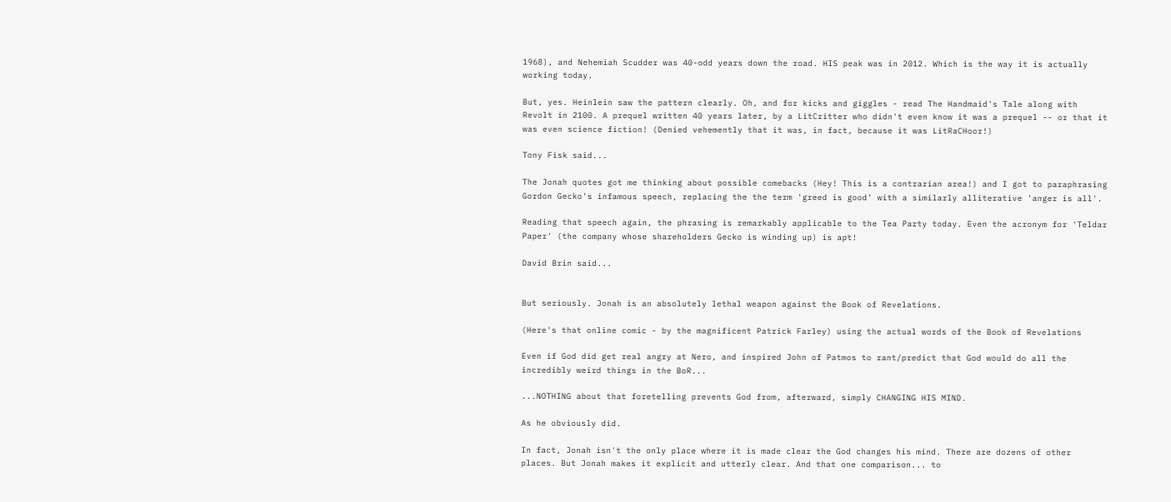1968), and Nehemiah Scudder was 40-odd years down the road. HIS peak was in 2012. Which is the way it is actually working today.

But, yes. Heinlein saw the pattern clearly. Oh, and for kicks and giggles - read The Handmaid's Tale along with Revolt in 2100. A prequel written 40 years later, by a LitCritter who didn't even know it was a prequel -- or that it was even science fiction! (Denied vehemently that it was, in fact, because it was LitRaCHoor!)

Tony Fisk said...

The Jonah quotes got me thinking about possible comebacks (Hey! This is a contrarian area!) and I got to paraphrasing Gordon Gecko's infamous speech, replacing the the term 'greed is good' with a similarly alliterative 'anger is all'.

Reading that speech again, the phrasing is remarkably applicable to the Tea Party today. Even the acronym for 'Teldar Paper' (the company whose shareholders Gecko is winding up) is apt!

David Brin said...


But seriously. Jonah is an absolutely lethal weapon against the Book of Revelations.

(Here's that online comic - by the magnificent Patrick Farley) using the actual words of the Book of Revelations

Even if God did get real angry at Nero, and inspired John of Patmos to rant/predict that God would do all the incredibly weird things in the BoR...

...NOTHING about that foretelling prevents God from, afterward, simply CHANGING HIS MIND.

As he obviously did.

In fact, Jonah isn't the only place where it is made clear the God changes his mind. There are dozens of other places. But Jonah makes it explicit and utterly clear. And that one comparison... to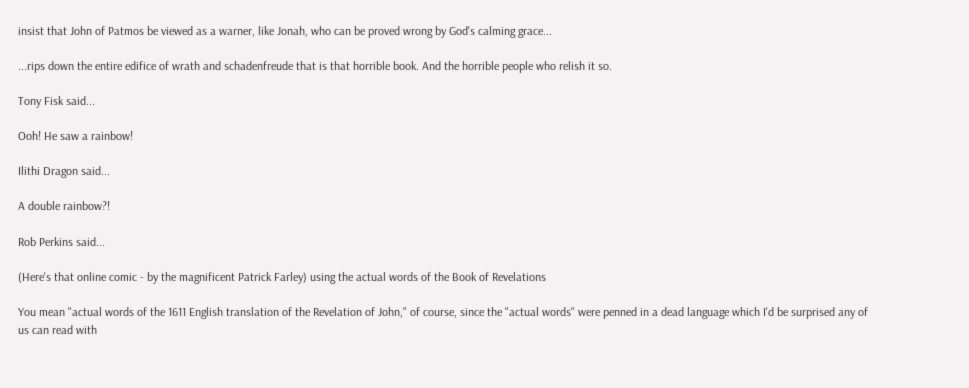insist that John of Patmos be viewed as a warner, like Jonah, who can be proved wrong by God's calming grace...

...rips down the entire edifice of wrath and schadenfreude that is that horrible book. And the horrible people who relish it so.

Tony Fisk said...

Ooh! He saw a rainbow!

Ilithi Dragon said...

A double rainbow?!

Rob Perkins said...

(Here's that online comic - by the magnificent Patrick Farley) using the actual words of the Book of Revelations

You mean "actual words of the 1611 English translation of the Revelation of John," of course, since the "actual words" were penned in a dead language which I'd be surprised any of us can read with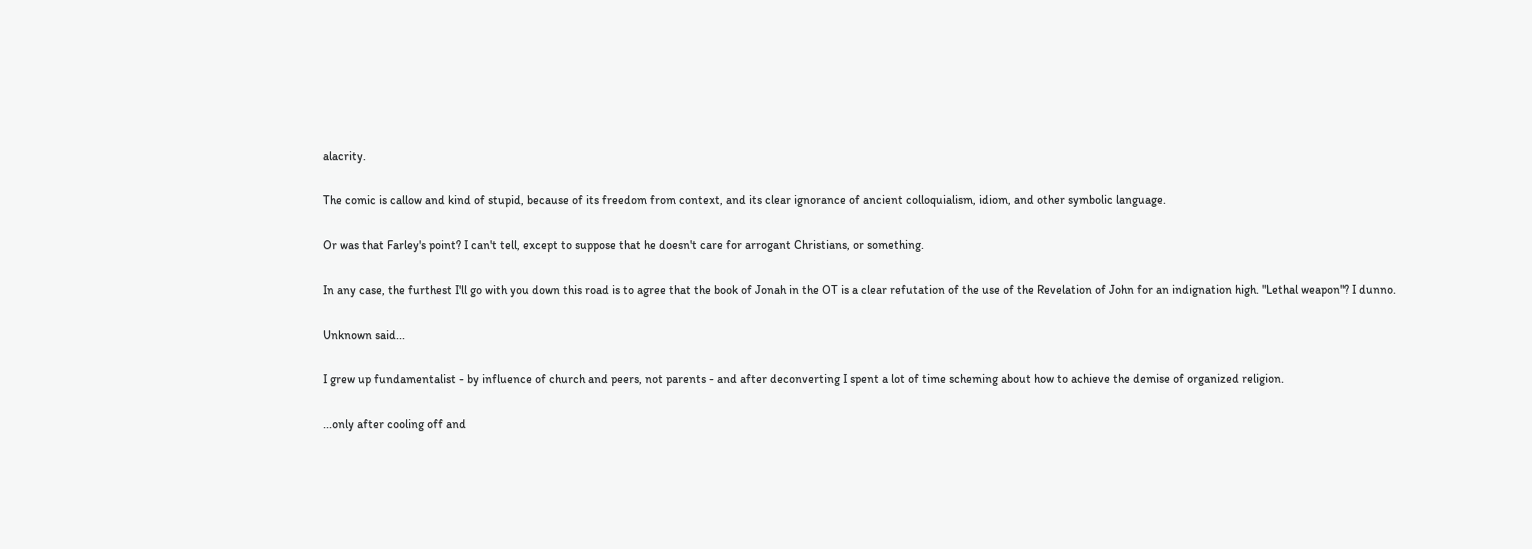alacrity.

The comic is callow and kind of stupid, because of its freedom from context, and its clear ignorance of ancient colloquialism, idiom, and other symbolic language.

Or was that Farley's point? I can't tell, except to suppose that he doesn't care for arrogant Christians, or something.

In any case, the furthest I'll go with you down this road is to agree that the book of Jonah in the OT is a clear refutation of the use of the Revelation of John for an indignation high. "Lethal weapon"? I dunno.

Unknown said...

I grew up fundamentalist - by influence of church and peers, not parents - and after deconverting I spent a lot of time scheming about how to achieve the demise of organized religion.

...only after cooling off and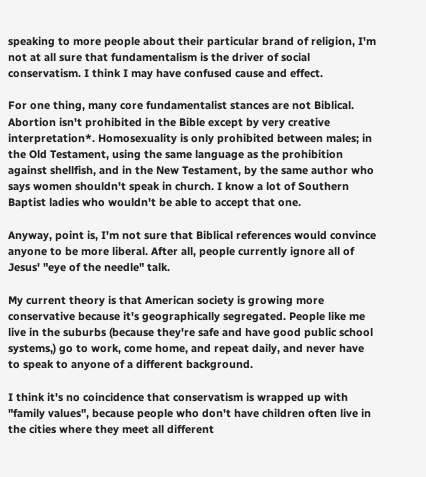speaking to more people about their particular brand of religion, I'm not at all sure that fundamentalism is the driver of social conservatism. I think I may have confused cause and effect.

For one thing, many core fundamentalist stances are not Biblical. Abortion isn't prohibited in the Bible except by very creative interpretation*. Homosexuality is only prohibited between males; in the Old Testament, using the same language as the prohibition against shellfish, and in the New Testament, by the same author who says women shouldn't speak in church. I know a lot of Southern Baptist ladies who wouldn't be able to accept that one.

Anyway, point is, I'm not sure that Biblical references would convince anyone to be more liberal. After all, people currently ignore all of Jesus' "eye of the needle" talk.

My current theory is that American society is growing more conservative because it's geographically segregated. People like me live in the suburbs (because they're safe and have good public school systems,) go to work, come home, and repeat daily, and never have to speak to anyone of a different background.

I think it's no coincidence that conservatism is wrapped up with "family values", because people who don't have children often live in the cities where they meet all different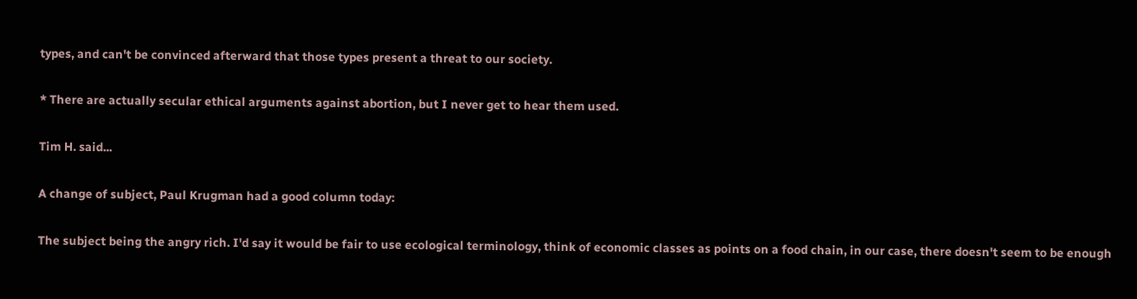types, and can't be convinced afterward that those types present a threat to our society.

* There are actually secular ethical arguments against abortion, but I never get to hear them used.

Tim H. said...

A change of subject, Paul Krugman had a good column today:

The subject being the angry rich. I'd say it would be fair to use ecological terminology, think of economic classes as points on a food chain, in our case, there doesn't seem to be enough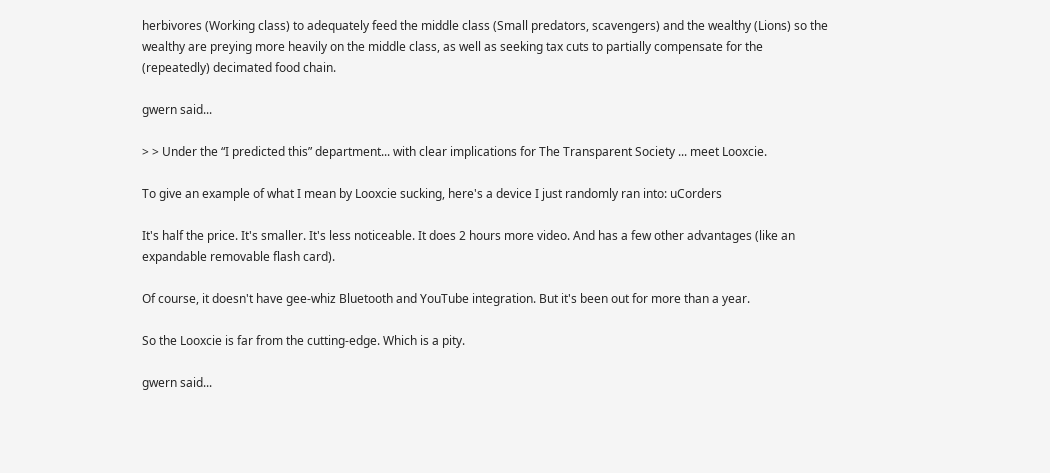herbivores (Working class) to adequately feed the middle class (Small predators, scavengers) and the wealthy (Lions) so the wealthy are preying more heavily on the middle class, as well as seeking tax cuts to partially compensate for the (repeatedly) decimated food chain.

gwern said...

> > Under the “I predicted this” department... with clear implications for The Transparent Society ... meet Looxcie.

To give an example of what I mean by Looxcie sucking, here's a device I just randomly ran into: uCorders

It's half the price. It's smaller. It's less noticeable. It does 2 hours more video. And has a few other advantages (like an expandable removable flash card).

Of course, it doesn't have gee-whiz Bluetooth and YouTube integration. But it's been out for more than a year.

So the Looxcie is far from the cutting-edge. Which is a pity.

gwern said...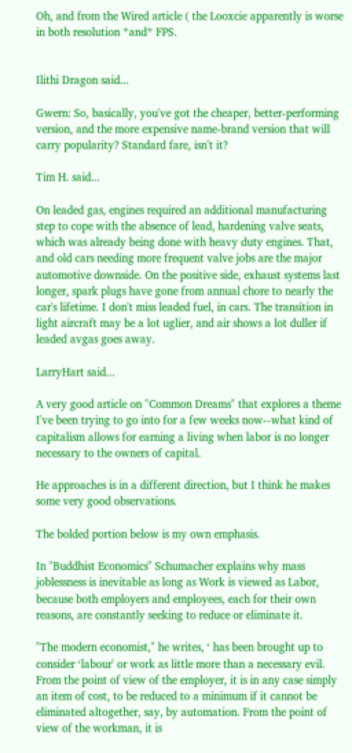Oh, and from the Wired article ( the Looxcie apparently is worse in both resolution *and* FPS.


Ilithi Dragon said...

Gwern: So, basically, you've got the cheaper, better-performing version, and the more expensive name-brand version that will carry popularity? Standard fare, isn't it?

Tim H. said...

On leaded gas, engines required an additional manufacturing step to cope with the absence of lead, hardening valve seats, which was already being done with heavy duty engines. That, and old cars needing more frequent valve jobs are the major automotive downside. On the positive side, exhaust systems last longer, spark plugs have gone from annual chore to nearly the car's lifetime. I don't miss leaded fuel, in cars. The transition in light aircraft may be a lot uglier, and air shows a lot duller if leaded avgas goes away.

LarryHart said...

A very good article on "Common Dreams" that explores a theme I've been trying to go into for a few weeks now--what kind of capitalism allows for earning a living when labor is no longer necessary to the owners of capital.

He approaches is in a different direction, but I think he makes some very good observations.

The bolded portion below is my own emphasis.

In "Buddhist Economics" Schumacher explains why mass joblessness is inevitable as long as Work is viewed as Labor, because both employers and employees, each for their own reasons, are constantly seeking to reduce or eliminate it.

"The modern economist," he writes, ‘ has been brought up to consider ‘labour' or work as little more than a necessary evil. From the point of view of the employer, it is in any case simply an item of cost, to be reduced to a minimum if it cannot be eliminated altogether, say, by automation. From the point of view of the workman, it is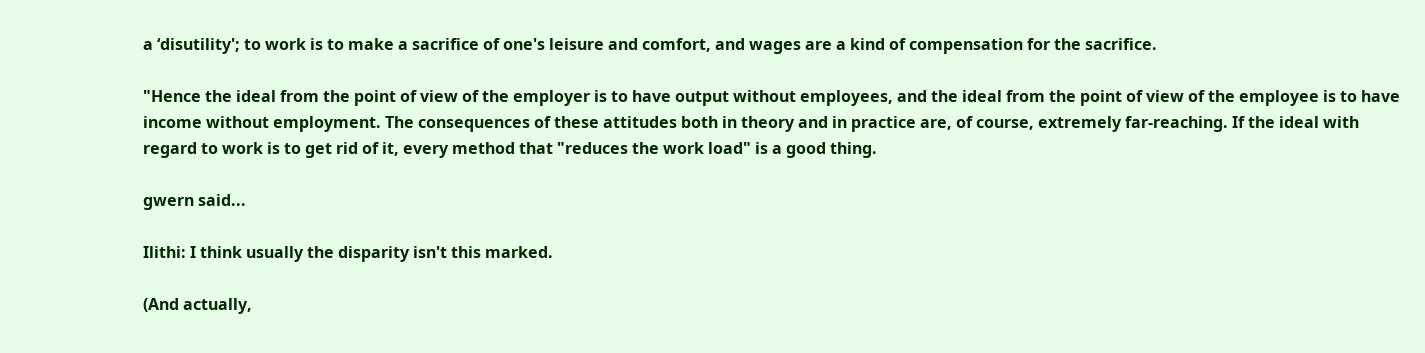a ‘disutility'; to work is to make a sacrifice of one's leisure and comfort, and wages are a kind of compensation for the sacrifice.

"Hence the ideal from the point of view of the employer is to have output without employees, and the ideal from the point of view of the employee is to have income without employment. The consequences of these attitudes both in theory and in practice are, of course, extremely far-reaching. If the ideal with regard to work is to get rid of it, every method that "reduces the work load" is a good thing.

gwern said...

Ilithi: I think usually the disparity isn't this marked.

(And actually,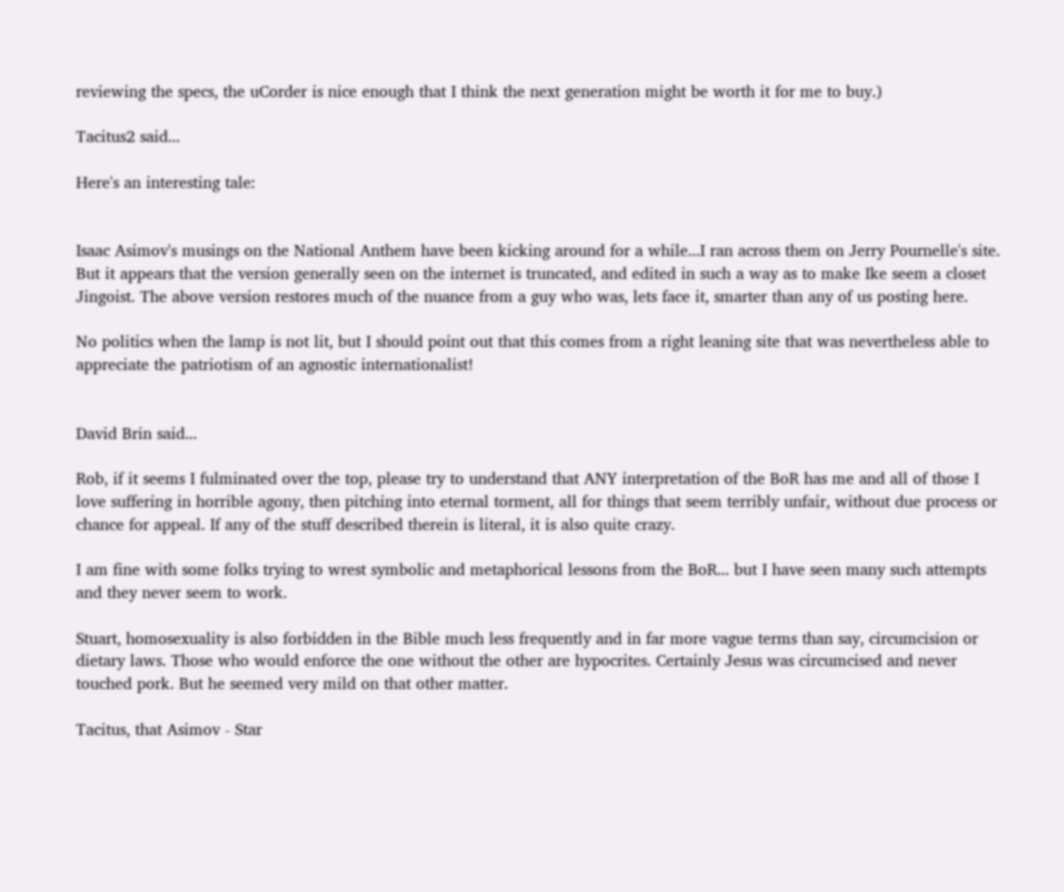reviewing the specs, the uCorder is nice enough that I think the next generation might be worth it for me to buy.)

Tacitus2 said...

Here's an interesting tale:


Isaac Asimov's musings on the National Anthem have been kicking around for a while...I ran across them on Jerry Pournelle's site. But it appears that the version generally seen on the internet is truncated, and edited in such a way as to make Ike seem a closet Jingoist. The above version restores much of the nuance from a guy who was, lets face it, smarter than any of us posting here.

No politics when the lamp is not lit, but I should point out that this comes from a right leaning site that was nevertheless able to appreciate the patriotism of an agnostic internationalist!


David Brin said...

Rob, if it seems I fulminated over the top, please try to understand that ANY interpretation of the BoR has me and all of those I love suffering in horrible agony, then pitching into eternal torment, all for things that seem terribly unfair, without due process or chance for appeal. If any of the stuff described therein is literal, it is also quite crazy.

I am fine with some folks trying to wrest symbolic and metaphorical lessons from the BoR... but I have seen many such attempts and they never seem to work.

Stuart, homosexuality is also forbidden in the Bible much less frequently and in far more vague terms than say, circumcision or dietary laws. Those who would enforce the one without the other are hypocrites. Certainly Jesus was circumcised and never touched pork. But he seemed very mild on that other matter.

Tacitus, that Asimov - Star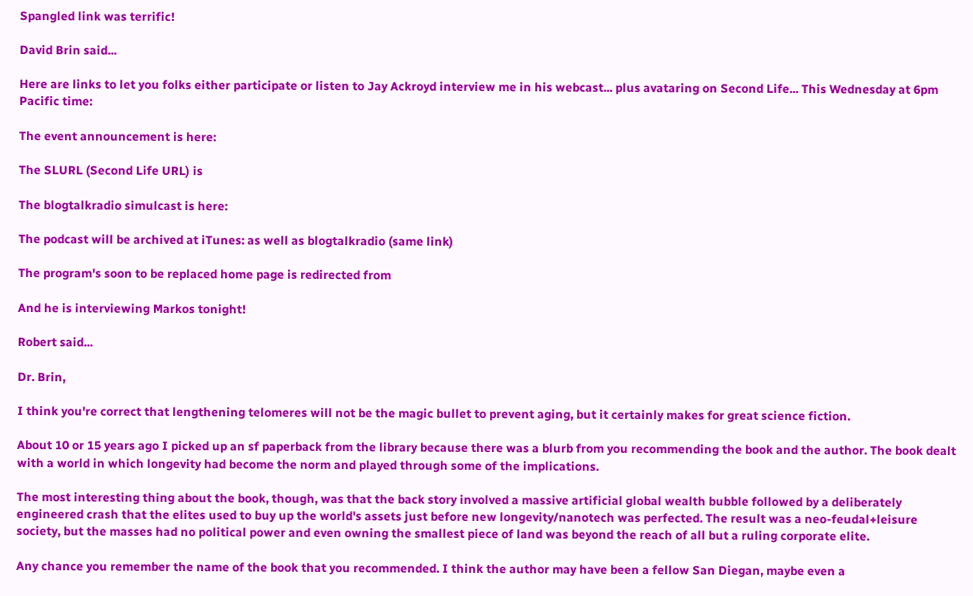Spangled link was terrific!

David Brin said...

Here are links to let you folks either participate or listen to Jay Ackroyd interview me in his webcast... plus avataring on Second Life... This Wednesday at 6pm Pacific time:

The event announcement is here:

The SLURL (Second Life URL) is

The blogtalkradio simulcast is here:

The podcast will be archived at iTunes: as well as blogtalkradio (same link)

The program's soon to be replaced home page is redirected from

And he is interviewing Markos tonight!

Robert said...

Dr. Brin,

I think you're correct that lengthening telomeres will not be the magic bullet to prevent aging, but it certainly makes for great science fiction.

About 10 or 15 years ago I picked up an sf paperback from the library because there was a blurb from you recommending the book and the author. The book dealt with a world in which longevity had become the norm and played through some of the implications.

The most interesting thing about the book, though, was that the back story involved a massive artificial global wealth bubble followed by a deliberately engineered crash that the elites used to buy up the world's assets just before new longevity/nanotech was perfected. The result was a neo-feudal+leisure society, but the masses had no political power and even owning the smallest piece of land was beyond the reach of all but a ruling corporate elite.

Any chance you remember the name of the book that you recommended. I think the author may have been a fellow San Diegan, maybe even a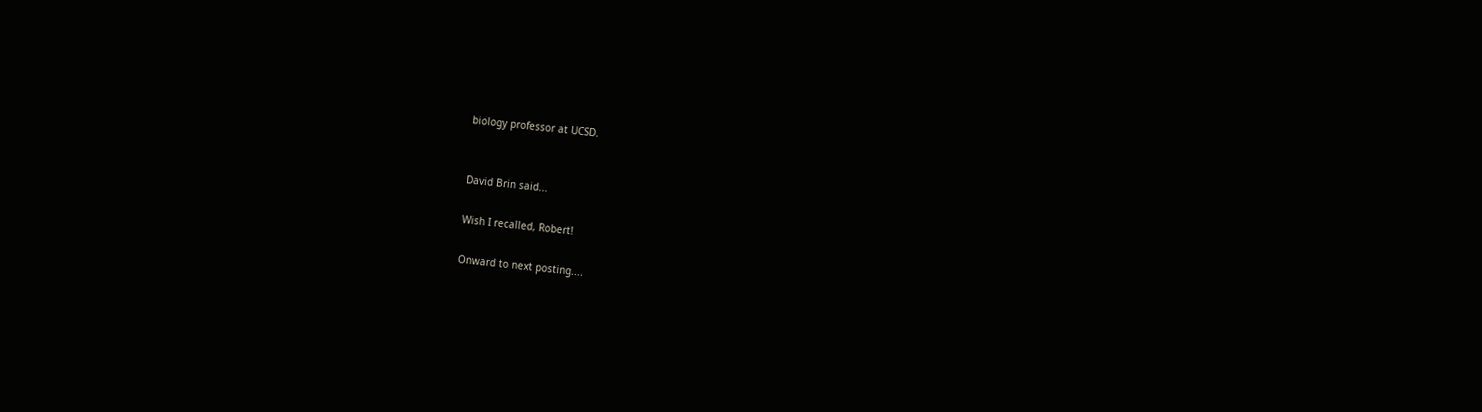biology professor at UCSD.


David Brin said...

Wish I recalled, Robert!

Onward to next posting....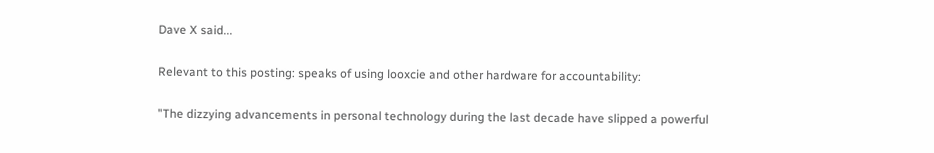Dave X said...

Relevant to this posting: speaks of using looxcie and other hardware for accountability:

"The dizzying advancements in personal technology during the last decade have slipped a powerful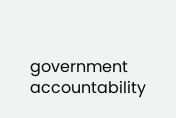government accountability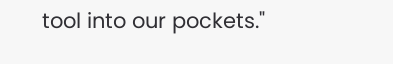tool into our pockets."